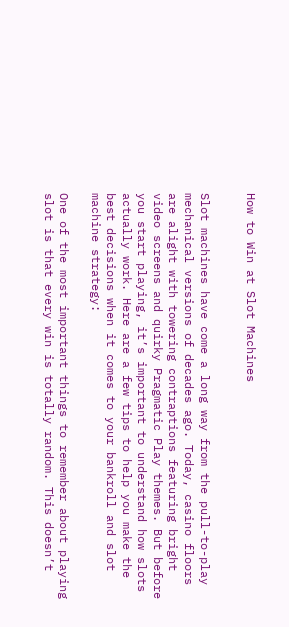How to Win at Slot Machines


Slot machines have come a long way from the pull-to-play mechanical versions of decades ago. Today, casino floors are alight with towering contraptions featuring bright video screens and quirky Pragmatic Play themes. But before you start playing, it’s important to understand how slots actually work. Here are a few tips to help you make the best decisions when it comes to your bankroll and slot machine strategy:

One of the most important things to remember about playing slot is that every win is totally random. This doesn’t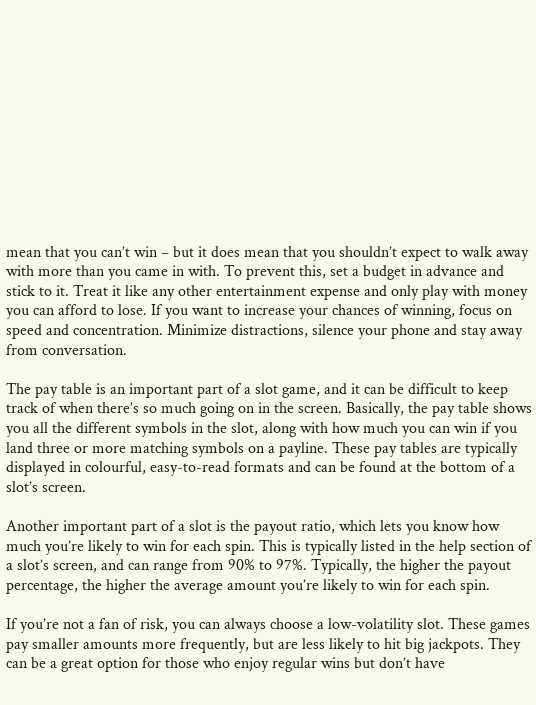mean that you can’t win – but it does mean that you shouldn’t expect to walk away with more than you came in with. To prevent this, set a budget in advance and stick to it. Treat it like any other entertainment expense and only play with money you can afford to lose. If you want to increase your chances of winning, focus on speed and concentration. Minimize distractions, silence your phone and stay away from conversation.

The pay table is an important part of a slot game, and it can be difficult to keep track of when there’s so much going on in the screen. Basically, the pay table shows you all the different symbols in the slot, along with how much you can win if you land three or more matching symbols on a payline. These pay tables are typically displayed in colourful, easy-to-read formats and can be found at the bottom of a slot’s screen.

Another important part of a slot is the payout ratio, which lets you know how much you’re likely to win for each spin. This is typically listed in the help section of a slot’s screen, and can range from 90% to 97%. Typically, the higher the payout percentage, the higher the average amount you’re likely to win for each spin.

If you’re not a fan of risk, you can always choose a low-volatility slot. These games pay smaller amounts more frequently, but are less likely to hit big jackpots. They can be a great option for those who enjoy regular wins but don’t have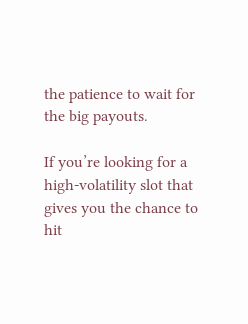the patience to wait for the big payouts.

If you’re looking for a high-volatility slot that gives you the chance to hit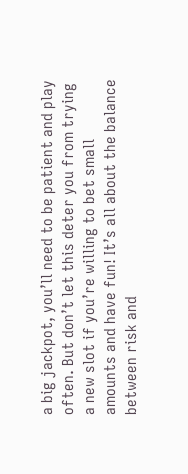a big jackpot, you’ll need to be patient and play often. But don’t let this deter you from trying a new slot if you’re willing to bet small amounts and have fun! It’s all about the balance between risk and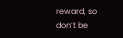reward, so don’t be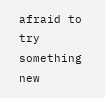afraid to try something new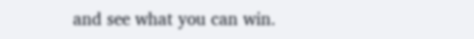and see what you can win.